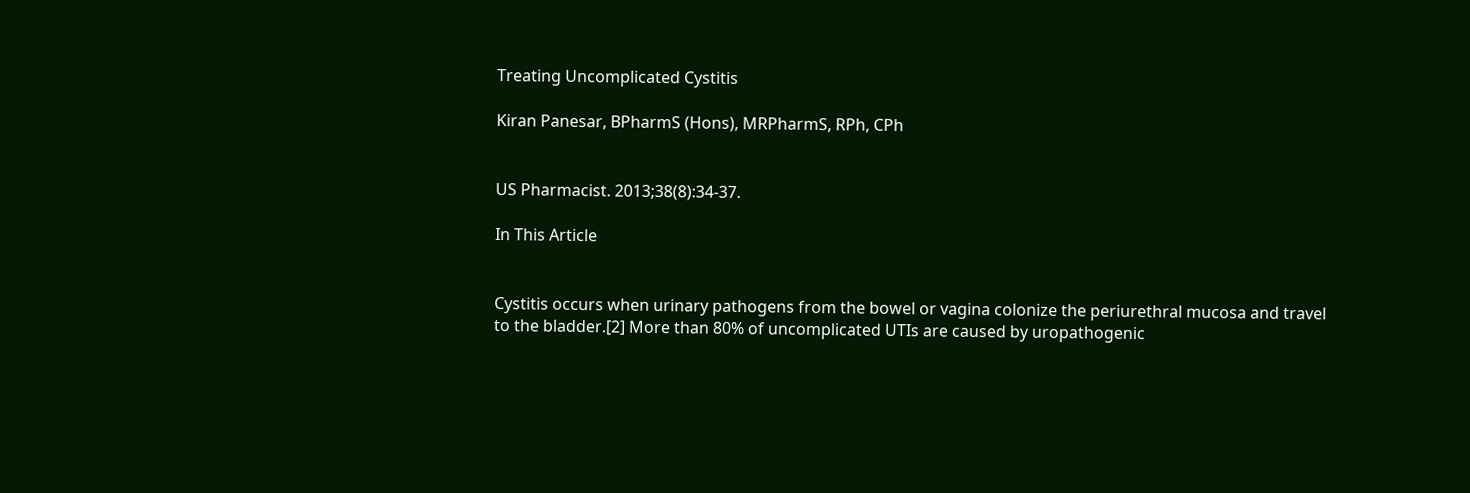Treating Uncomplicated Cystitis

Kiran Panesar, BPharmS (Hons), MRPharmS, RPh, CPh


US Pharmacist. 2013;38(8):34-37.

In This Article


Cystitis occurs when urinary pathogens from the bowel or vagina colonize the periurethral mucosa and travel to the bladder.[2] More than 80% of uncomplicated UTIs are caused by uropathogenic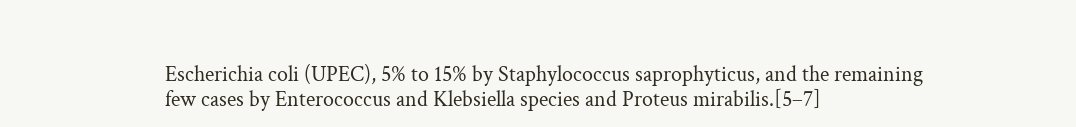Escherichia coli (UPEC), 5% to 15% by Staphylococcus saprophyticus, and the remaining few cases by Enterococcus and Klebsiella species and Proteus mirabilis.[5–7]